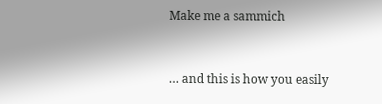Make me a sammich


… and this is how you easily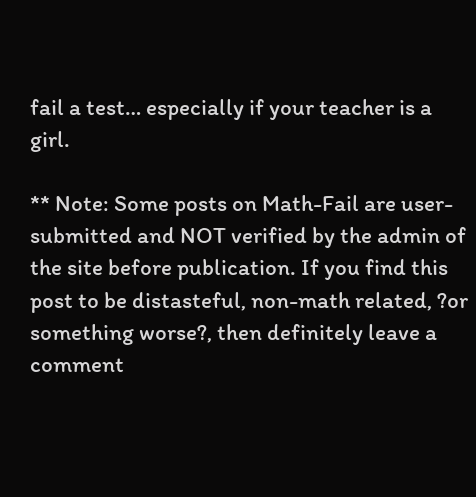fail a test… especially if your teacher is a girl.

** Note: Some posts on Math-Fail are user-submitted and NOT verified by the admin of the site before publication. If you find this post to be distasteful, non-math related, ?or something worse?, then definitely leave a comment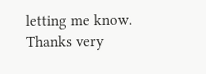letting me know. Thanks very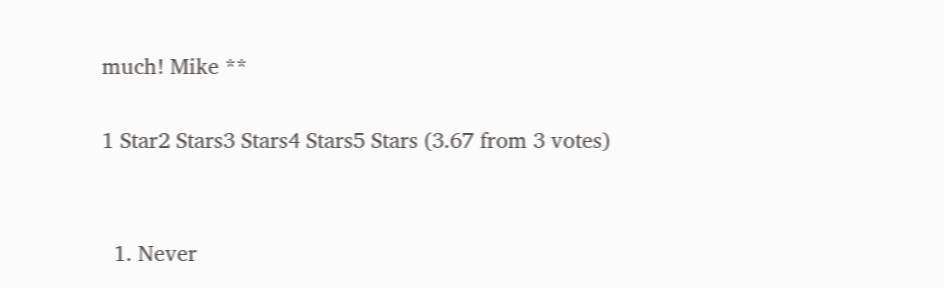much! Mike **

1 Star2 Stars3 Stars4 Stars5 Stars (3.67 from 3 votes)


  1. Never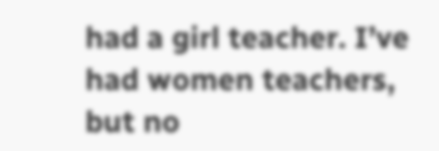had a girl teacher. I’ve had women teachers, but no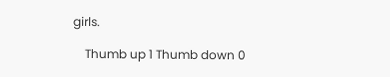girls.

    Thumb up 1 Thumb down 0